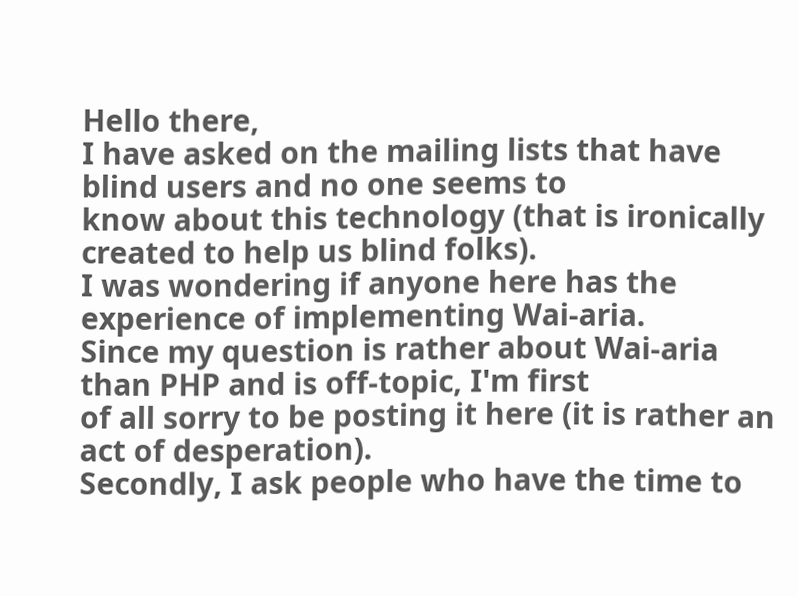Hello there,
I have asked on the mailing lists that have blind users and no one seems to
know about this technology (that is ironically created to help us blind folks).
I was wondering if anyone here has the experience of implementing Wai-aria.
Since my question is rather about Wai-aria than PHP and is off-topic, I'm first
of all sorry to be posting it here (it is rather an act of desperation).
Secondly, I ask people who have the time to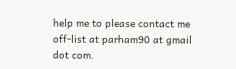help me to please contact me
off-list at parham90 at gmail dot com.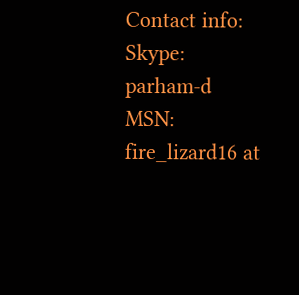Contact info:
Skype: parham-d
MSN: fire_lizard16 at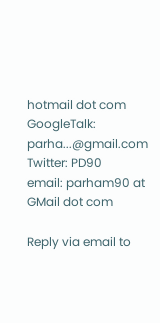hotmail dot com
GoogleTalk: parha...@gmail.com
Twitter: PD90
email: parham90 at GMail dot com

Reply via email to